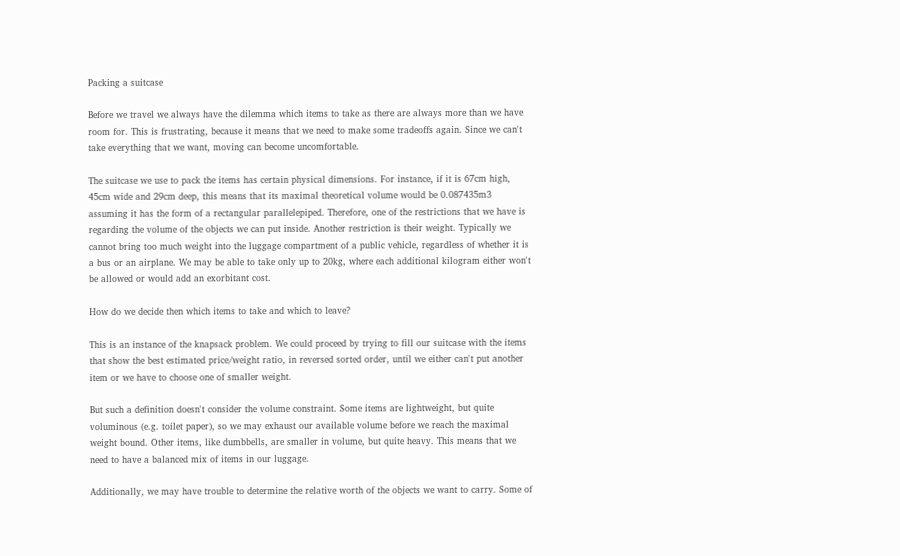Packing a suitcase

Before we travel we always have the dilemma which items to take as there are always more than we have room for. This is frustrating, because it means that we need to make some tradeoffs again. Since we can't take everything that we want, moving can become uncomfortable.

The suitcase we use to pack the items has certain physical dimensions. For instance, if it is 67cm high, 45cm wide and 29cm deep, this means that its maximal theoretical volume would be 0.087435m3 assuming it has the form of a rectangular parallelepiped. Therefore, one of the restrictions that we have is regarding the volume of the objects we can put inside. Another restriction is their weight. Typically we cannot bring too much weight into the luggage compartment of a public vehicle, regardless of whether it is a bus or an airplane. We may be able to take only up to 20kg, where each additional kilogram either won't be allowed or would add an exorbitant cost.

How do we decide then which items to take and which to leave?

This is an instance of the knapsack problem. We could proceed by trying to fill our suitcase with the items that show the best estimated price/weight ratio, in reversed sorted order, until we either can't put another item or we have to choose one of smaller weight.

But such a definition doesn't consider the volume constraint. Some items are lightweight, but quite voluminous (e.g. toilet paper), so we may exhaust our available volume before we reach the maximal weight bound. Other items, like dumbbells, are smaller in volume, but quite heavy. This means that we need to have a balanced mix of items in our luggage.

Additionally, we may have trouble to determine the relative worth of the objects we want to carry. Some of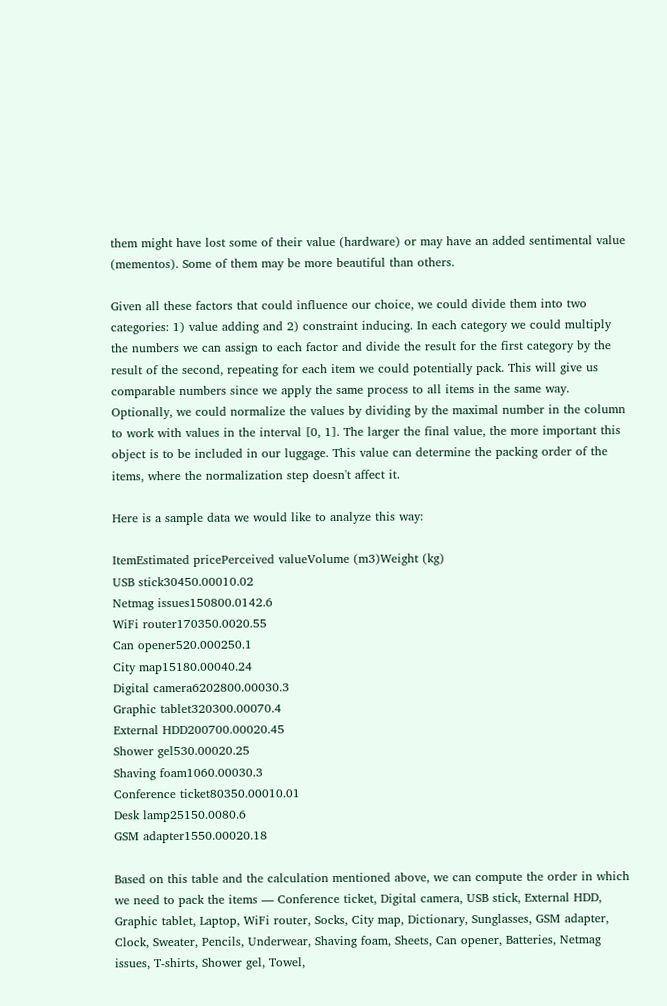them might have lost some of their value (hardware) or may have an added sentimental value (mementos). Some of them may be more beautiful than others.

Given all these factors that could influence our choice, we could divide them into two categories: 1) value adding and 2) constraint inducing. In each category we could multiply the numbers we can assign to each factor and divide the result for the first category by the result of the second, repeating for each item we could potentially pack. This will give us comparable numbers since we apply the same process to all items in the same way. Optionally, we could normalize the values by dividing by the maximal number in the column to work with values in the interval [0, 1]. The larger the final value, the more important this object is to be included in our luggage. This value can determine the packing order of the items, where the normalization step doesn't affect it.

Here is a sample data we would like to analyze this way:

ItemEstimated pricePerceived valueVolume (m3)Weight (kg)
USB stick30450.00010.02
Netmag issues150800.0142.6
WiFi router170350.0020.55
Can opener520.000250.1
City map15180.00040.24
Digital camera6202800.00030.3
Graphic tablet320300.00070.4
External HDD200700.00020.45
Shower gel530.00020.25
Shaving foam1060.00030.3
Conference ticket80350.00010.01
Desk lamp25150.0080.6
GSM adapter1550.00020.18

Based on this table and the calculation mentioned above, we can compute the order in which we need to pack the items — Conference ticket, Digital camera, USB stick, External HDD, Graphic tablet, Laptop, WiFi router, Socks, City map, Dictionary, Sunglasses, GSM adapter, Clock, Sweater, Pencils, Underwear, Shaving foam, Sheets, Can opener, Batteries, Netmag issues, T-shirts, Shower gel, Towel,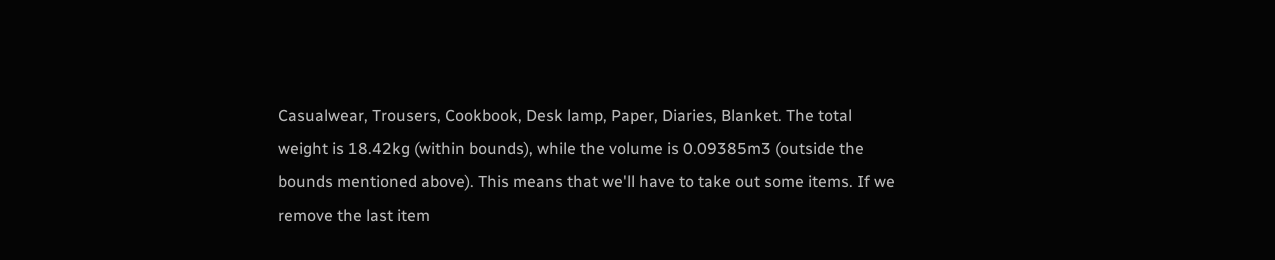Casualwear, Trousers, Cookbook, Desk lamp, Paper, Diaries, Blanket. The total weight is 18.42kg (within bounds), while the volume is 0.09385m3 (outside the bounds mentioned above). This means that we'll have to take out some items. If we remove the last item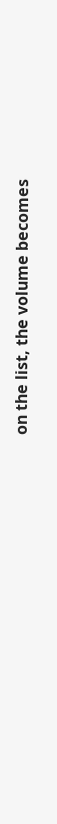on the list, the volume becomes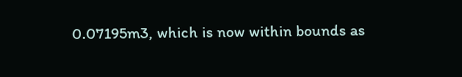0.07195m3, which is now within bounds as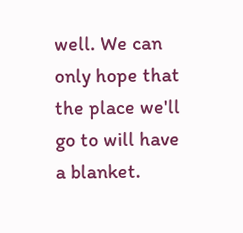well. We can only hope that the place we'll go to will have a blanket.